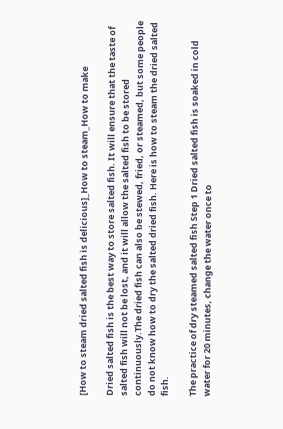[How to steam dried salted fish is delicious]_How to steam_How to make

Dried salted fish is the best way to store salted fish. It will ensure that the taste of salted fish will not be lost, and it will allow the salted fish to be stored continuously.The dried fish can also be stewed, fried, or steamed, but some people do not know how to dry the salted dried fish. Here is how to steam the dried salted fish.

The practice of dry steamed salted fish Step 1 Dried salted fish is soaked in cold water for 20 minutes, change the water once to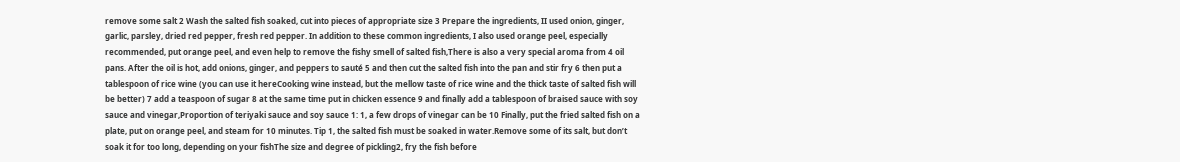remove some salt 2 Wash the salted fish soaked, cut into pieces of appropriate size 3 Prepare the ingredients, II used onion, ginger, garlic, parsley, dried red pepper, fresh red pepper. In addition to these common ingredients, I also used orange peel, especially recommended, put orange peel, and even help to remove the fishy smell of salted fish,There is also a very special aroma from 4 oil pans. After the oil is hot, add onions, ginger, and peppers to sauté 5 and then cut the salted fish into the pan and stir fry 6 then put a tablespoon of rice wine (you can use it hereCooking wine instead, but the mellow taste of rice wine and the thick taste of salted fish will be better) 7 add a teaspoon of sugar 8 at the same time put in chicken essence 9 and finally add a tablespoon of braised sauce with soy sauce and vinegar,Proportion of teriyaki sauce and soy sauce 1: 1, a few drops of vinegar can be 10 Finally, put the fried salted fish on a plate, put on orange peel, and steam for 10 minutes. Tip 1, the salted fish must be soaked in water.Remove some of its salt, but don’t soak it for too long, depending on your fishThe size and degree of pickling2, fry the fish before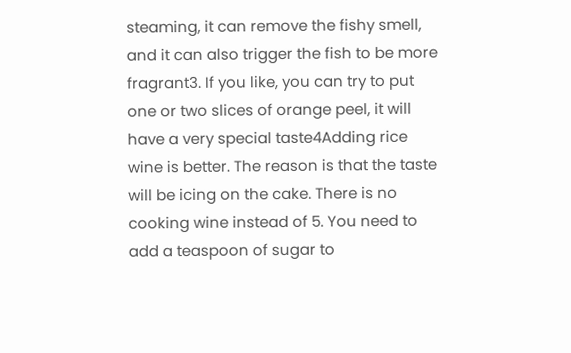steaming, it can remove the fishy smell, and it can also trigger the fish to be more fragrant3. If you like, you can try to put one or two slices of orange peel, it will have a very special taste4Adding rice wine is better. The reason is that the taste will be icing on the cake. There is no cooking wine instead of 5. You need to add a teaspoon of sugar to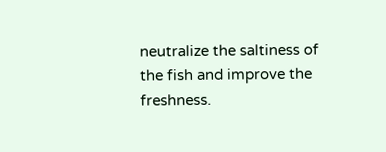neutralize the saltiness of the fish and improve the freshness.